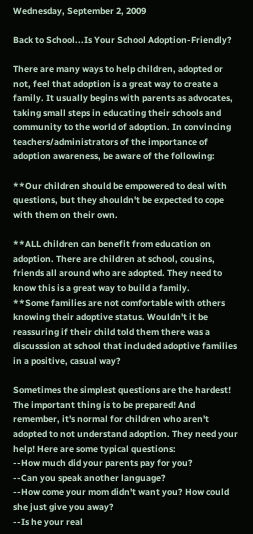Wednesday, September 2, 2009

Back to School...Is Your School Adoption-Friendly?

There are many ways to help children, adopted or not, feel that adoption is a great way to create a family. It usually begins with parents as advocates, taking small steps in educating their schools and community to the world of adoption. In convincing teachers/administrators of the importance of adoption awareness, be aware of the following:

**Our children should be empowered to deal with questions, but they shouldn't be expected to cope with them on their own.

**ALL children can benefit from education on adoption. There are children at school, cousins, friends all around who are adopted. They need to know this is a great way to build a family.
**Some families are not comfortable with others knowing their adoptive status. Wouldn't it be reassuring if their child told them there was a discusssion at school that included adoptive families in a positive, casual way?

Sometimes the simplest questions are the hardest! The important thing is to be prepared! And remember, it's normal for children who aren't adopted to not understand adoption. They need your help! Here are some typical questions:
--How much did your parents pay for you?
--Can you speak another language?
--How come your mom didn't want you? How could she just give you away?
--Is he your real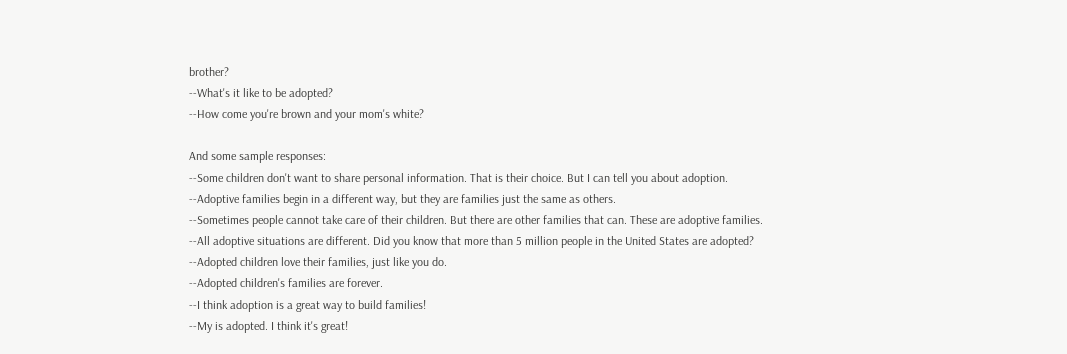brother?
--What's it like to be adopted?
--How come you're brown and your mom's white?

And some sample responses:
--Some children don't want to share personal information. That is their choice. But I can tell you about adoption.
--Adoptive families begin in a different way, but they are families just the same as others.
--Sometimes people cannot take care of their children. But there are other families that can. These are adoptive families.
--All adoptive situations are different. Did you know that more than 5 million people in the United States are adopted?
--Adopted children love their families, just like you do.
--Adopted children's families are forever.
--I think adoption is a great way to build families!
--My is adopted. I think it's great!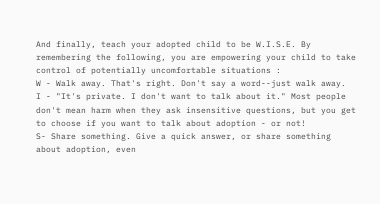And finally, teach your adopted child to be W.I.S.E. By remembering the following, you are empowering your child to take control of potentially uncomfortable situations :
W - Walk away. That's right. Don't say a word--just walk away.
I - "It's private. I don't want to talk about it." Most people don't mean harm when they ask insensitive questions, but you get to choose if you want to talk about adoption - or not!
S- Share something. Give a quick answer, or share something about adoption, even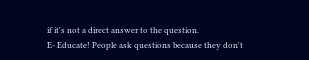if it's not a direct answer to the question.
E- Educate! People ask questions because they don't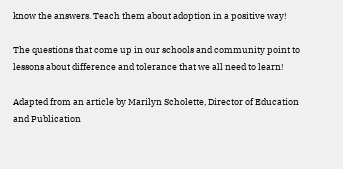know the answers. Teach them about adoption in a positive way!

The questions that come up in our schools and community point to lessons about difference and tolerance that we all need to learn!

Adapted from an article by Marilyn Scholette, Director of Education and Publication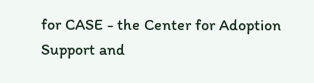for CASE - the Center for Adoption Support and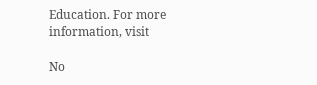Education. For more information, visit

No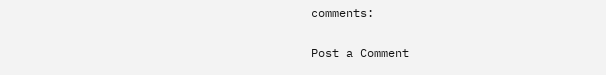comments:

Post a Comment